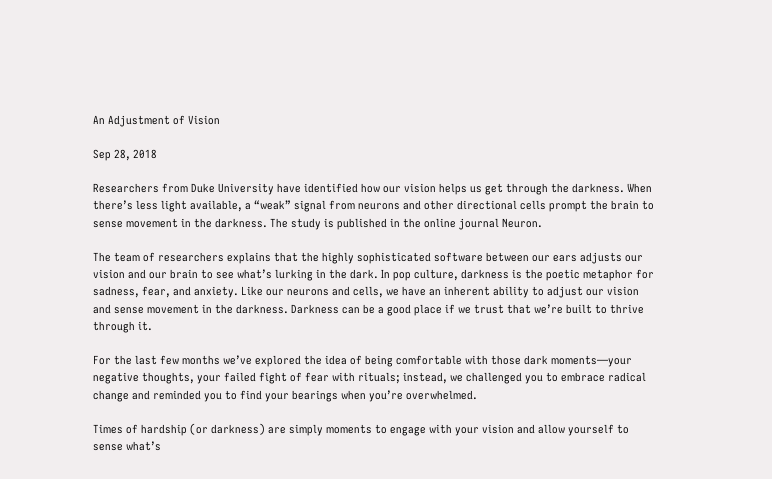An Adjustment of Vision

Sep 28, 2018

Researchers from Duke University have identified how our vision helps us get through the darkness. When there’s less light available, a “weak” signal from neurons and other directional cells prompt the brain to sense movement in the darkness. The study is published in the online journal Neuron.

The team of researchers explains that the highly sophisticated software between our ears adjusts our vision and our brain to see what’s lurking in the dark. In pop culture, darkness is the poetic metaphor for sadness, fear, and anxiety. Like our neurons and cells, we have an inherent ability to adjust our vision and sense movement in the darkness. Darkness can be a good place if we trust that we’re built to thrive through it.

For the last few months we’ve explored the idea of being comfortable with those dark moments—your negative thoughts, your failed fight of fear with rituals; instead, we challenged you to embrace radical change and reminded you to find your bearings when you’re overwhelmed.

Times of hardship (or darkness) are simply moments to engage with your vision and allow yourself to sense what’s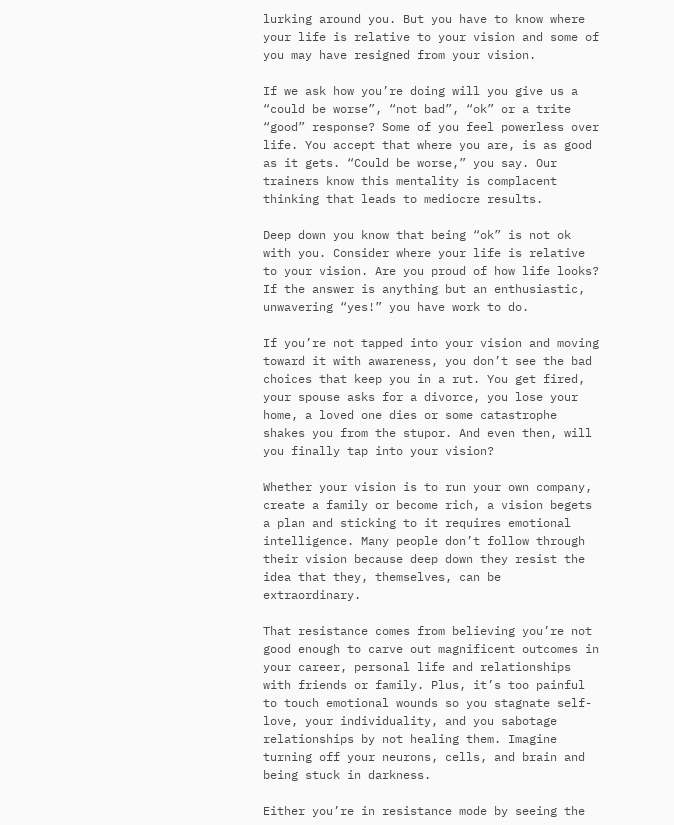lurking around you. But you have to know where your life is relative to your vision and some of you may have resigned from your vision.

If we ask how you’re doing will you give us a “could be worse”, “not bad”, “ok” or a trite “good” response? Some of you feel powerless over life. You accept that where you are, is as good as it gets. “Could be worse,” you say. Our trainers know this mentality is complacent thinking that leads to mediocre results.

Deep down you know that being “ok” is not ok with you. Consider where your life is relative to your vision. Are you proud of how life looks? If the answer is anything but an enthusiastic, unwavering “yes!” you have work to do.

If you’re not tapped into your vision and moving toward it with awareness, you don’t see the bad choices that keep you in a rut. You get fired, your spouse asks for a divorce, you lose your home, a loved one dies or some catastrophe shakes you from the stupor. And even then, will you finally tap into your vision?

Whether your vision is to run your own company, create a family or become rich, a vision begets a plan and sticking to it requires emotional intelligence. Many people don’t follow through their vision because deep down they resist the idea that they, themselves, can be extraordinary.

That resistance comes from believing you’re not good enough to carve out magnificent outcomes in your career, personal life and relationships with friends or family. Plus, it’s too painful to touch emotional wounds so you stagnate self-love, your individuality, and you sabotage relationships by not healing them. Imagine turning off your neurons, cells, and brain and being stuck in darkness.

Either you’re in resistance mode by seeing the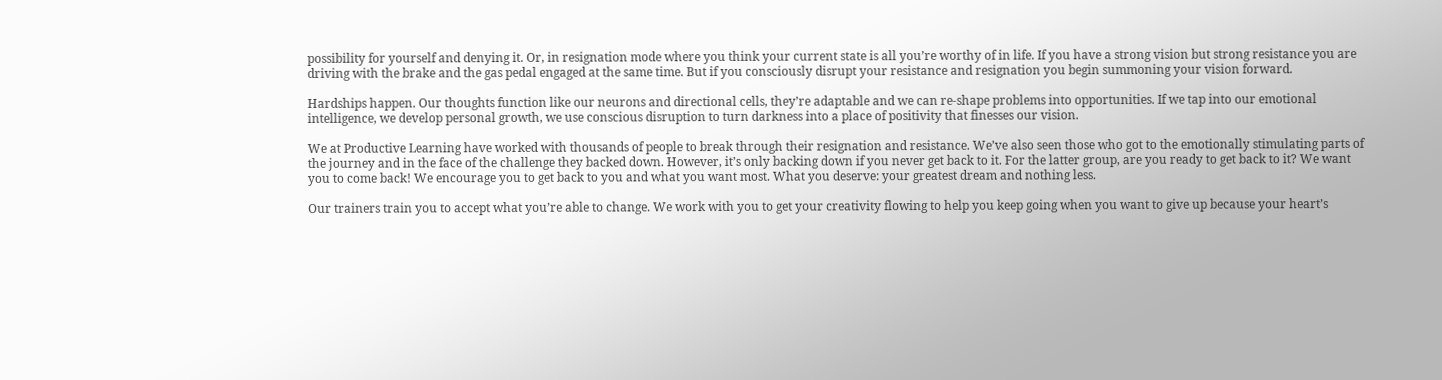possibility for yourself and denying it. Or, in resignation mode where you think your current state is all you’re worthy of in life. If you have a strong vision but strong resistance you are driving with the brake and the gas pedal engaged at the same time. But if you consciously disrupt your resistance and resignation you begin summoning your vision forward.

Hardships happen. Our thoughts function like our neurons and directional cells, they’re adaptable and we can re-shape problems into opportunities. If we tap into our emotional intelligence, we develop personal growth, we use conscious disruption to turn darkness into a place of positivity that finesses our vision.

We at Productive Learning have worked with thousands of people to break through their resignation and resistance. We’ve also seen those who got to the emotionally stimulating parts of the journey and in the face of the challenge they backed down. However, it’s only backing down if you never get back to it. For the latter group, are you ready to get back to it? We want you to come back! We encourage you to get back to you and what you want most. What you deserve: your greatest dream and nothing less.

Our trainers train you to accept what you’re able to change. We work with you to get your creativity flowing to help you keep going when you want to give up because your heart’s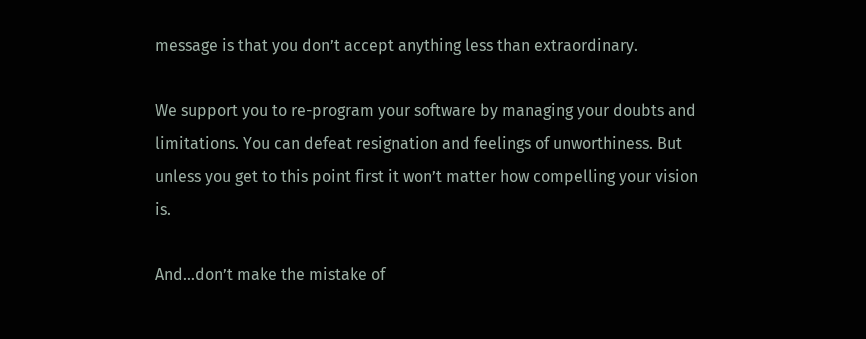message is that you don’t accept anything less than extraordinary.

We support you to re-program your software by managing your doubts and limitations. You can defeat resignation and feelings of unworthiness. But unless you get to this point first it won’t matter how compelling your vision is.

And…don’t make the mistake of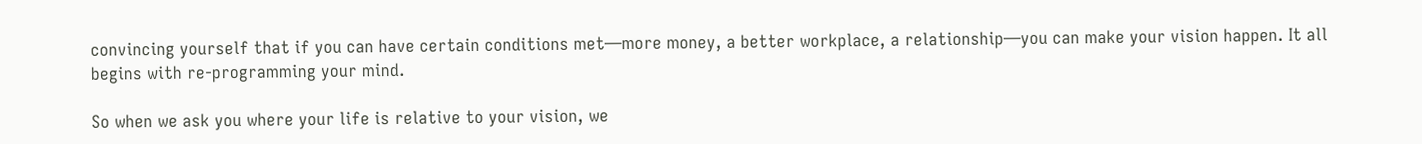convincing yourself that if you can have certain conditions met—more money, a better workplace, a relationship—you can make your vision happen. It all begins with re-programming your mind.

So when we ask you where your life is relative to your vision, we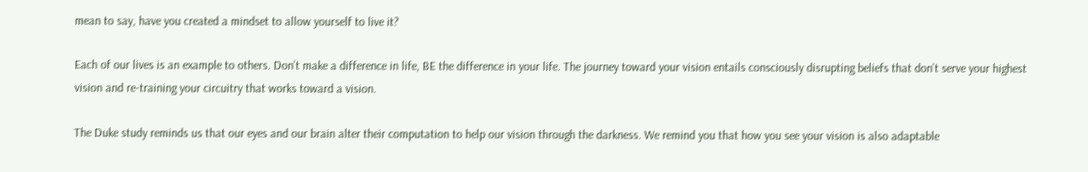mean to say, have you created a mindset to allow yourself to live it?

Each of our lives is an example to others. Don’t make a difference in life, BE the difference in your life. The journey toward your vision entails consciously disrupting beliefs that don’t serve your highest vision and re-training your circuitry that works toward a vision.

The Duke study reminds us that our eyes and our brain alter their computation to help our vision through the darkness. We remind you that how you see your vision is also adaptable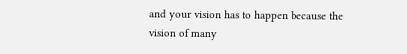and your vision has to happen because the vision of many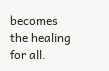becomes the healing for all.